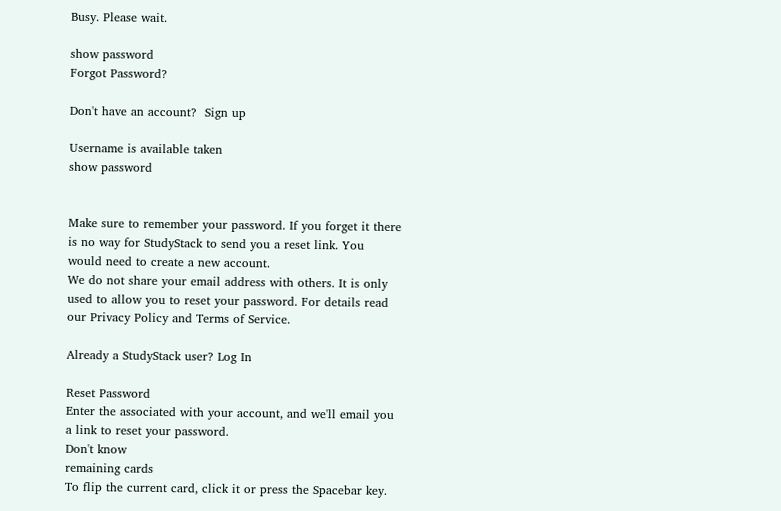Busy. Please wait.

show password
Forgot Password?

Don't have an account?  Sign up

Username is available taken
show password


Make sure to remember your password. If you forget it there is no way for StudyStack to send you a reset link. You would need to create a new account.
We do not share your email address with others. It is only used to allow you to reset your password. For details read our Privacy Policy and Terms of Service.

Already a StudyStack user? Log In

Reset Password
Enter the associated with your account, and we'll email you a link to reset your password.
Don't know
remaining cards
To flip the current card, click it or press the Spacebar key.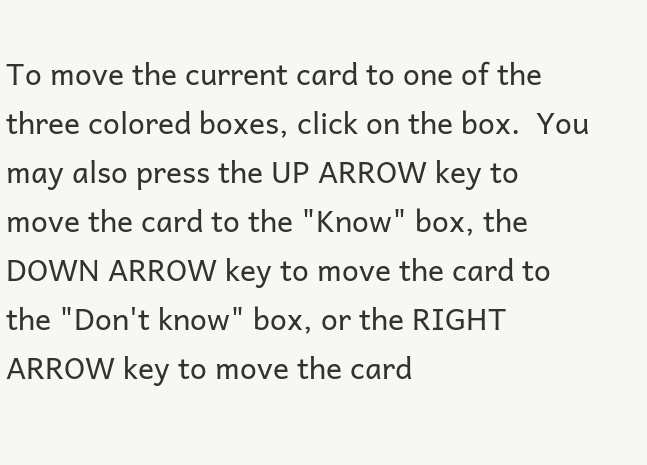To move the current card to one of the three colored boxes, click on the box.  You may also press the UP ARROW key to move the card to the "Know" box, the DOWN ARROW key to move the card to the "Don't know" box, or the RIGHT ARROW key to move the card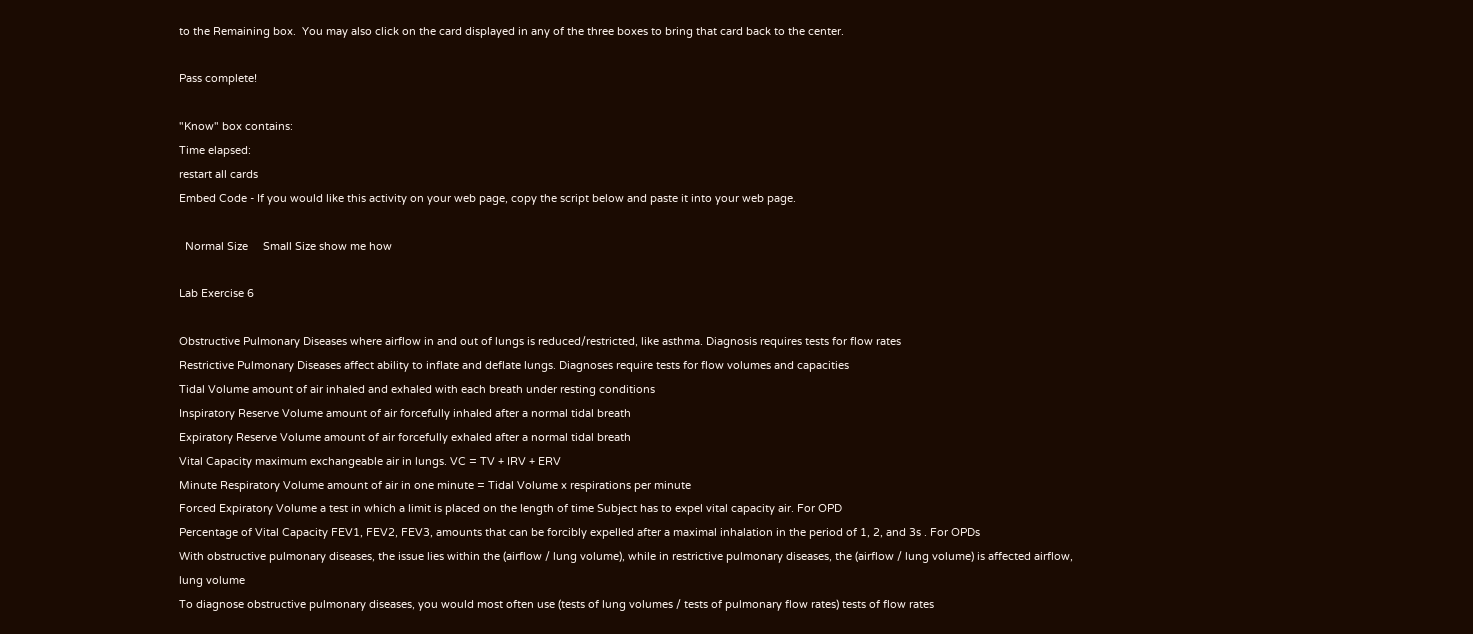to the Remaining box.  You may also click on the card displayed in any of the three boxes to bring that card back to the center.

Pass complete!

"Know" box contains:
Time elapsed:
restart all cards
Embed Code - If you would like this activity on your web page, copy the script below and paste it into your web page.

  Normal Size     Small Size show me how

Lab Exercise 6

Obstructive Pulmonary Diseases where airflow in and out of lungs is reduced/restricted, like asthma. Diagnosis requires tests for flow rates
Restrictive Pulmonary Diseases affect ability to inflate and deflate lungs. Diagnoses require tests for flow volumes and capacities
Tidal Volume amount of air inhaled and exhaled with each breath under resting conditions
Inspiratory Reserve Volume amount of air forcefully inhaled after a normal tidal breath
Expiratory Reserve Volume amount of air forcefully exhaled after a normal tidal breath
Vital Capacity maximum exchangeable air in lungs. VC = TV + IRV + ERV
Minute Respiratory Volume amount of air in one minute = Tidal Volume x respirations per minute
Forced Expiratory Volume a test in which a limit is placed on the length of time Subject has to expel vital capacity air. For OPD
Percentage of Vital Capacity FEV1, FEV2, FEV3, amounts that can be forcibly expelled after a maximal inhalation in the period of 1, 2, and 3s . For OPDs
With obstructive pulmonary diseases, the issue lies within the (airflow / lung volume), while in restrictive pulmonary diseases, the (airflow / lung volume) is affected airflow, lung volume
To diagnose obstructive pulmonary diseases, you would most often use (tests of lung volumes / tests of pulmonary flow rates) tests of flow rates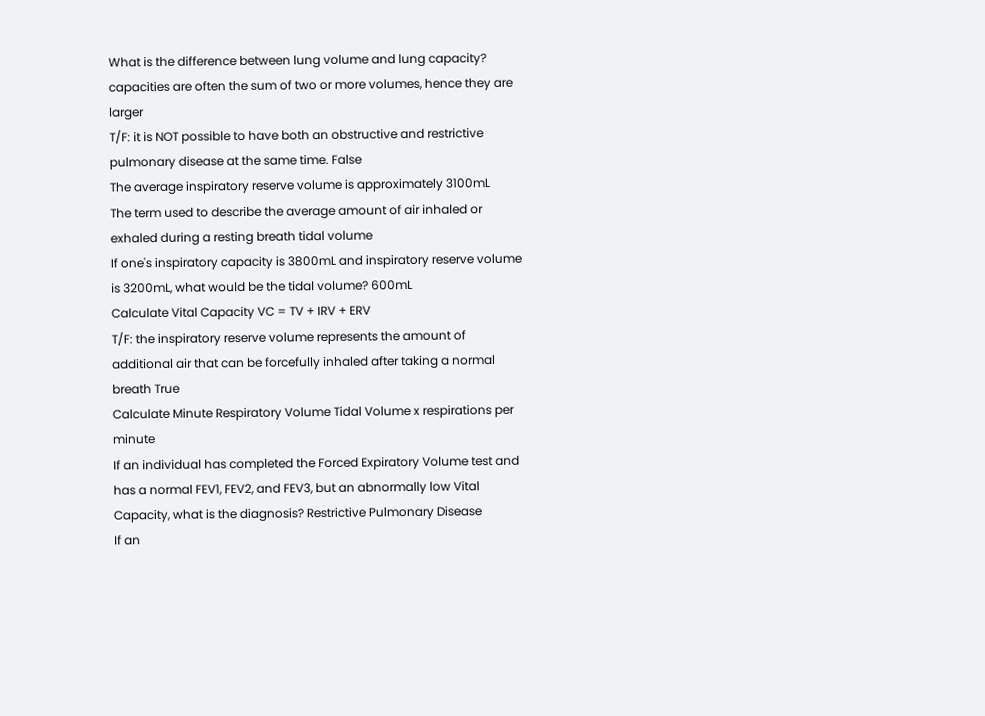What is the difference between lung volume and lung capacity? capacities are often the sum of two or more volumes, hence they are larger
T/F: it is NOT possible to have both an obstructive and restrictive pulmonary disease at the same time. False
The average inspiratory reserve volume is approximately 3100mL
The term used to describe the average amount of air inhaled or exhaled during a resting breath tidal volume
If one's inspiratory capacity is 3800mL and inspiratory reserve volume is 3200mL, what would be the tidal volume? 600mL
Calculate Vital Capacity VC = TV + IRV + ERV
T/F: the inspiratory reserve volume represents the amount of additional air that can be forcefully inhaled after taking a normal breath True
Calculate Minute Respiratory Volume Tidal Volume x respirations per minute
If an individual has completed the Forced Expiratory Volume test and has a normal FEV1, FEV2, and FEV3, but an abnormally low Vital Capacity, what is the diagnosis? Restrictive Pulmonary Disease
If an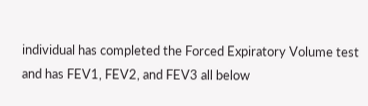individual has completed the Forced Expiratory Volume test and has FEV1, FEV2, and FEV3 all below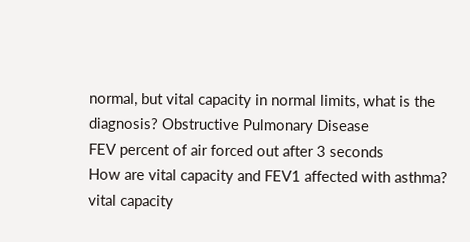normal, but vital capacity in normal limits, what is the diagnosis? Obstructive Pulmonary Disease
FEV percent of air forced out after 3 seconds
How are vital capacity and FEV1 affected with asthma? vital capacity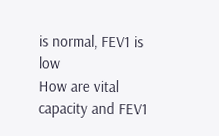is normal, FEV1 is low
How are vital capacity and FEV1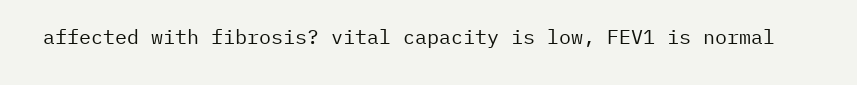affected with fibrosis? vital capacity is low, FEV1 is normal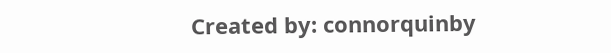Created by: connorquinby